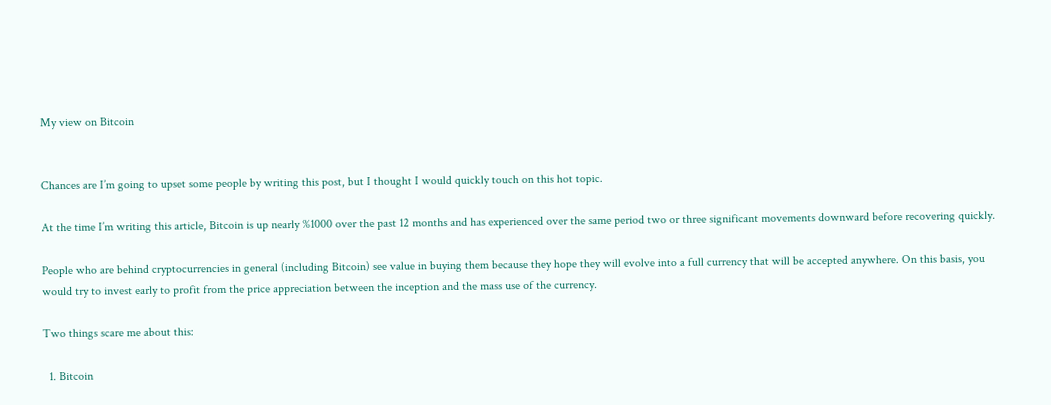My view on Bitcoin


Chances are I’m going to upset some people by writing this post, but I thought I would quickly touch on this hot topic.

At the time I’m writing this article, Bitcoin is up nearly %1000 over the past 12 months and has experienced over the same period two or three significant movements downward before recovering quickly.

People who are behind cryptocurrencies in general (including Bitcoin) see value in buying them because they hope they will evolve into a full currency that will be accepted anywhere. On this basis, you would try to invest early to profit from the price appreciation between the inception and the mass use of the currency.

Two things scare me about this:

  1. Bitcoin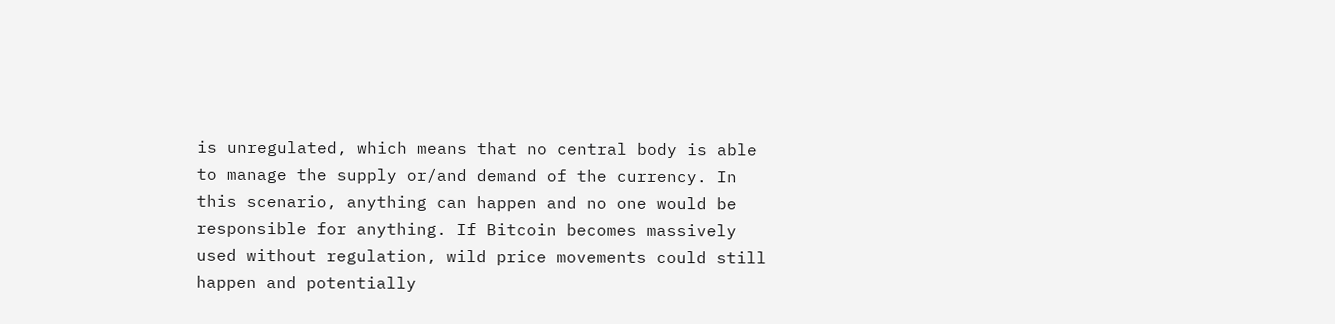is unregulated, which means that no central body is able to manage the supply or/and demand of the currency. In this scenario, anything can happen and no one would be responsible for anything. If Bitcoin becomes massively used without regulation, wild price movements could still happen and potentially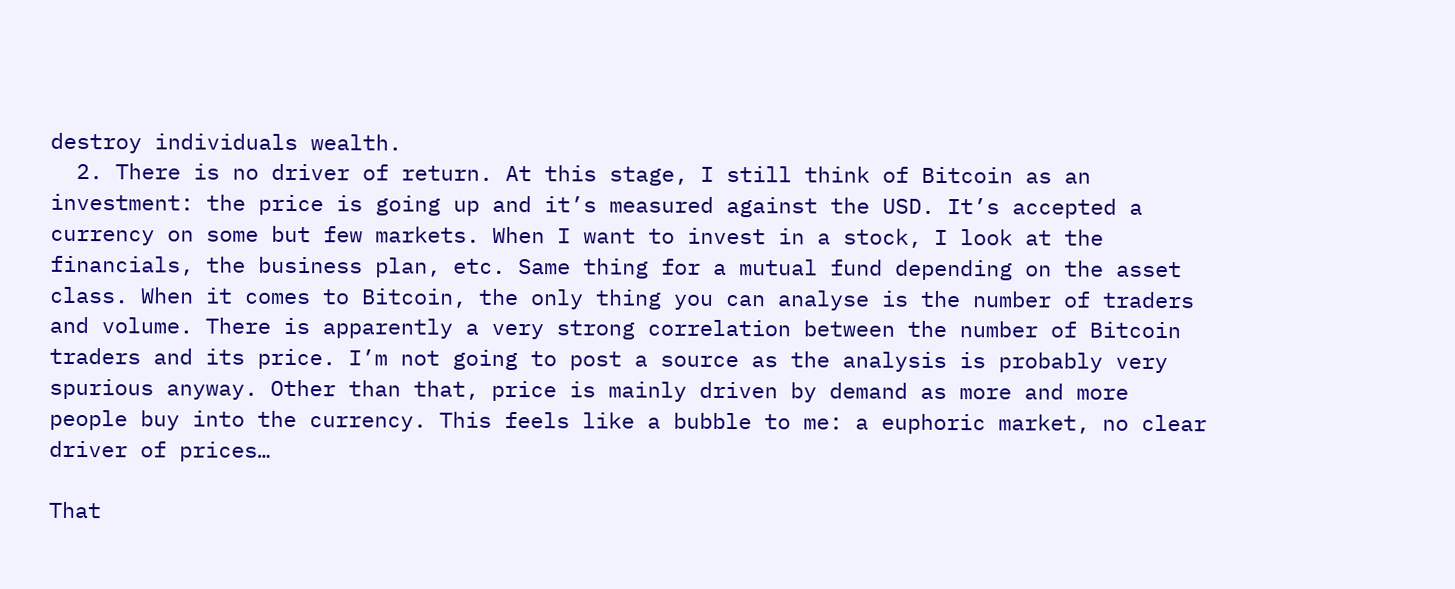destroy individuals wealth.
  2. There is no driver of return. At this stage, I still think of Bitcoin as an investment: the price is going up and it’s measured against the USD. It’s accepted a currency on some but few markets. When I want to invest in a stock, I look at the financials, the business plan, etc. Same thing for a mutual fund depending on the asset class. When it comes to Bitcoin, the only thing you can analyse is the number of traders and volume. There is apparently a very strong correlation between the number of Bitcoin traders and its price. I’m not going to post a source as the analysis is probably very spurious anyway. Other than that, price is mainly driven by demand as more and more people buy into the currency. This feels like a bubble to me: a euphoric market, no clear driver of prices…

That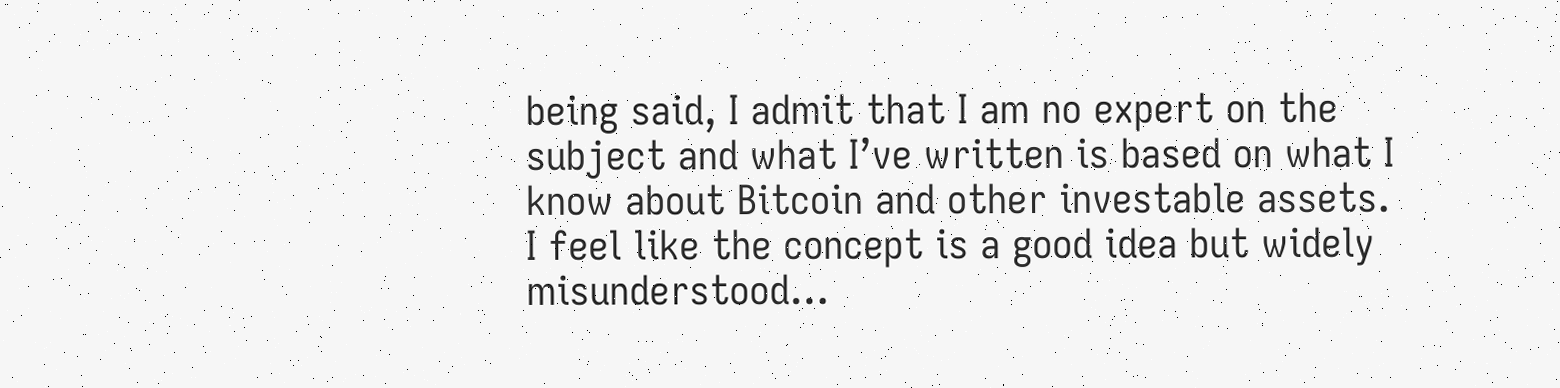being said, I admit that I am no expert on the subject and what I’ve written is based on what I know about Bitcoin and other investable assets. I feel like the concept is a good idea but widely misunderstood…